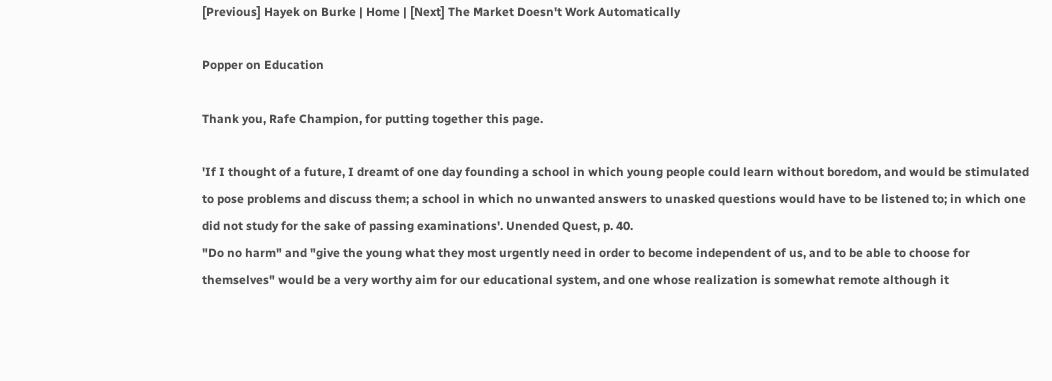[Previous] Hayek on Burke | Home | [Next] The Market Doesn't Work Automatically

Popper on Education

Thank you, Rafe Champion, for putting together this page.

'If I thought of a future, I dreamt of one day founding a school in which young people could learn without boredom, and would be stimulated to pose problems and discuss them; a school in which no unwanted answers to unasked questions would have to be listened to; in which one did not study for the sake of passing examinations'. Unended Quest, p. 40.
"Do no harm" and "give the young what they most urgently need in order to become independent of us, and to be able to choose for themselves" would be a very worthy aim for our educational system, and one whose realization is somewhat remote although it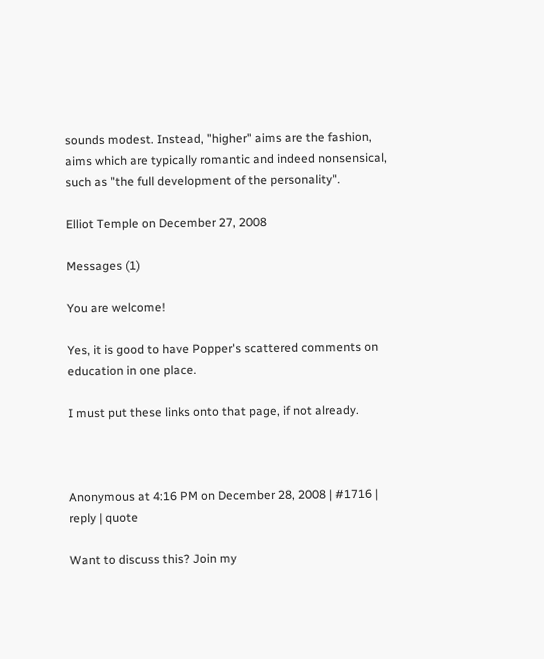sounds modest. Instead, "higher" aims are the fashion, aims which are typically romantic and indeed nonsensical, such as "the full development of the personality".

Elliot Temple on December 27, 2008

Messages (1)

You are welcome!

Yes, it is good to have Popper's scattered comments on education in one place.

I must put these links onto that page, if not already.



Anonymous at 4:16 PM on December 28, 2008 | #1716 | reply | quote

Want to discuss this? Join my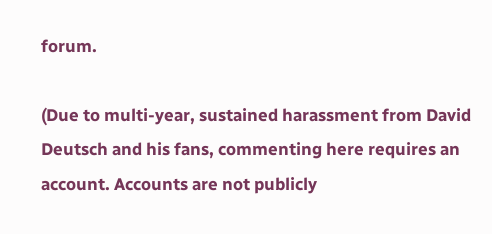forum.

(Due to multi-year, sustained harassment from David Deutsch and his fans, commenting here requires an account. Accounts are not publicly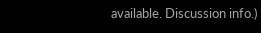available. Discussion info.)